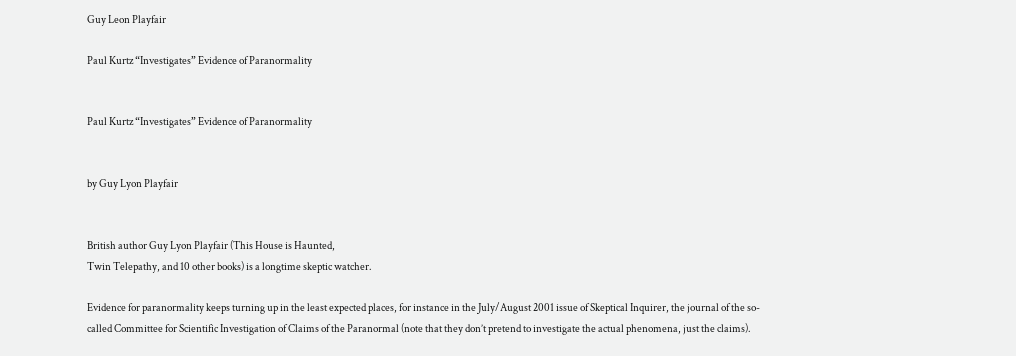Guy Leon Playfair

Paul Kurtz “Investigates” Evidence of Paranormality


Paul Kurtz “Investigates” Evidence of Paranormality


by Guy Lyon Playfair


British author Guy Lyon Playfair (This House is Haunted,
Twin Telepathy, and 10 other books) is a longtime skeptic watcher.

Evidence for paranormality keeps turning up in the least expected places, for instance in the July/August 2001 issue of Skeptical Inquirer, the journal of the so-called Committee for Scientific Investigation of Claims of the Paranormal (note that they don’t pretend to investigate the actual phenomena, just the claims).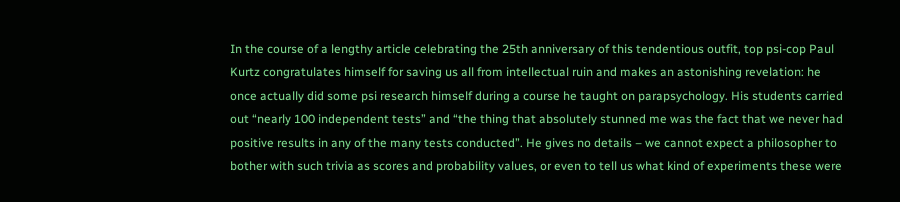In the course of a lengthy article celebrating the 25th anniversary of this tendentious outfit, top psi-cop Paul Kurtz congratulates himself for saving us all from intellectual ruin and makes an astonishing revelation: he once actually did some psi research himself during a course he taught on parapsychology. His students carried out “nearly 100 independent tests” and “the thing that absolutely stunned me was the fact that we never had positive results in any of the many tests conducted”. He gives no details – we cannot expect a philosopher to bother with such trivia as scores and probability values, or even to tell us what kind of experiments these were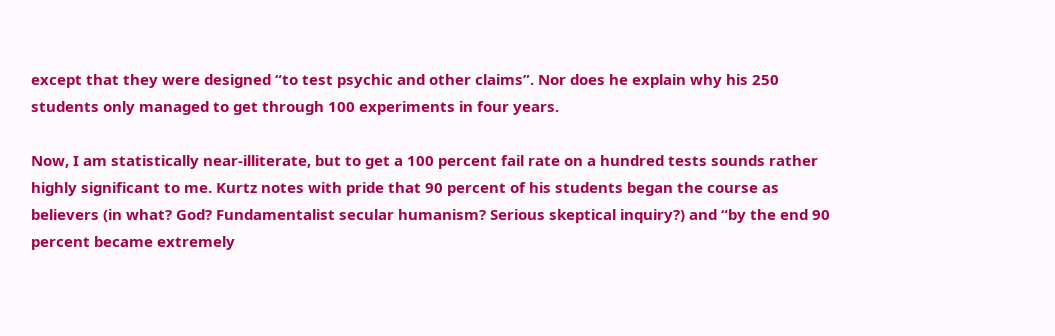except that they were designed “to test psychic and other claims”. Nor does he explain why his 250 students only managed to get through 100 experiments in four years.

Now, I am statistically near-illiterate, but to get a 100 percent fail rate on a hundred tests sounds rather highly significant to me. Kurtz notes with pride that 90 percent of his students began the course as believers (in what? God? Fundamentalist secular humanism? Serious skeptical inquiry?) and “by the end 90 percent became extremely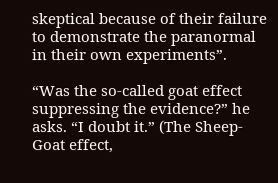skeptical because of their failure to demonstrate the paranormal in their own experiments”.

“Was the so-called goat effect suppressing the evidence?” he asks. “I doubt it.” (The Sheep-Goat effect,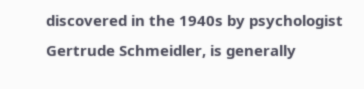discovered in the 1940s by psychologist Gertrude Schmeidler, is generally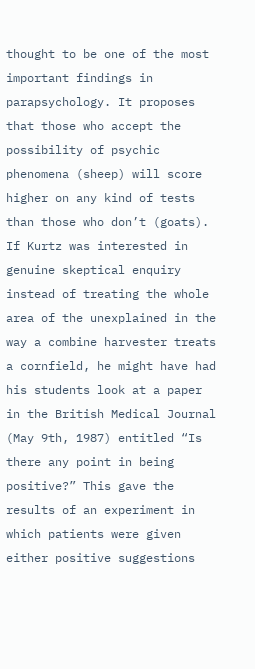thought to be one of the most important findings in parapsychology. It proposes that those who accept the possibility of psychic phenomena (sheep) will score higher on any kind of tests than those who don’t (goats). If Kurtz was interested in genuine skeptical enquiry instead of treating the whole area of the unexplained in the way a combine harvester treats a cornfield, he might have had his students look at a paper in the British Medical Journal (May 9th, 1987) entitled “Is there any point in being positive?” This gave the results of an experiment in which patients were given either positive suggestions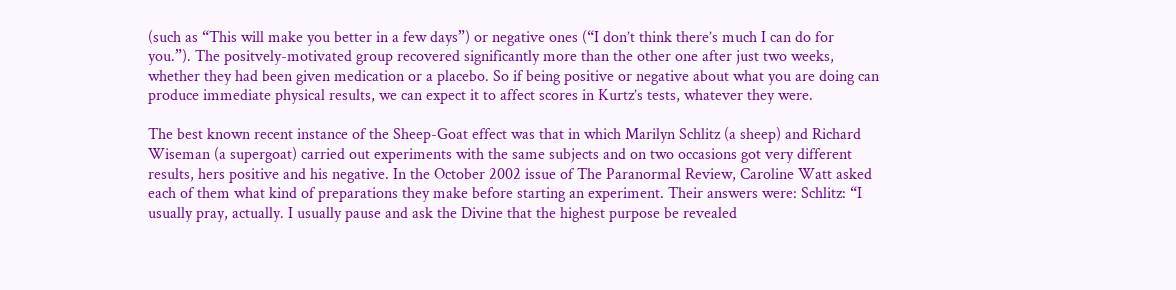(such as “This will make you better in a few days”) or negative ones (“I don’t think there’s much I can do for you.”). The positvely-motivated group recovered significantly more than the other one after just two weeks, whether they had been given medication or a placebo. So if being positive or negative about what you are doing can produce immediate physical results, we can expect it to affect scores in Kurtz’s tests, whatever they were.

The best known recent instance of the Sheep-Goat effect was that in which Marilyn Schlitz (a sheep) and Richard Wiseman (a supergoat) carried out experiments with the same subjects and on two occasions got very different results, hers positive and his negative. In the October 2002 issue of The Paranormal Review, Caroline Watt asked each of them what kind of preparations they make before starting an experiment. Their answers were: Schlitz: “I usually pray, actually. I usually pause and ask the Divine that the highest purpose be revealed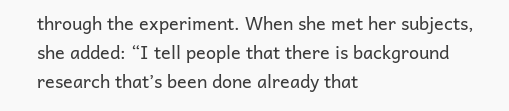through the experiment. When she met her subjects, she added: “I tell people that there is background research that’s been done already that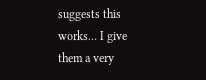suggests this works… I give them a very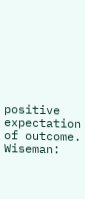positive expectation of outcome. Wiseman: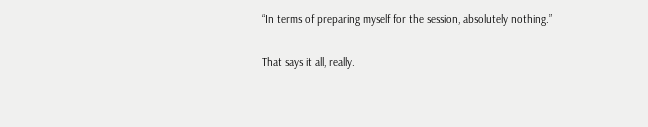“In terms of preparing myself for the session, absolutely nothing.”

That says it all, really.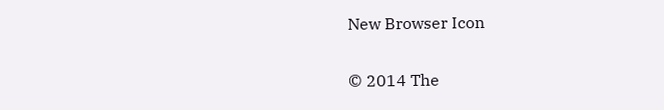New Browser Icon

© 2014 The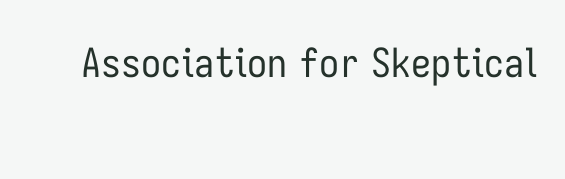Association for Skeptical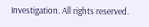Investigation. All rights reserved.